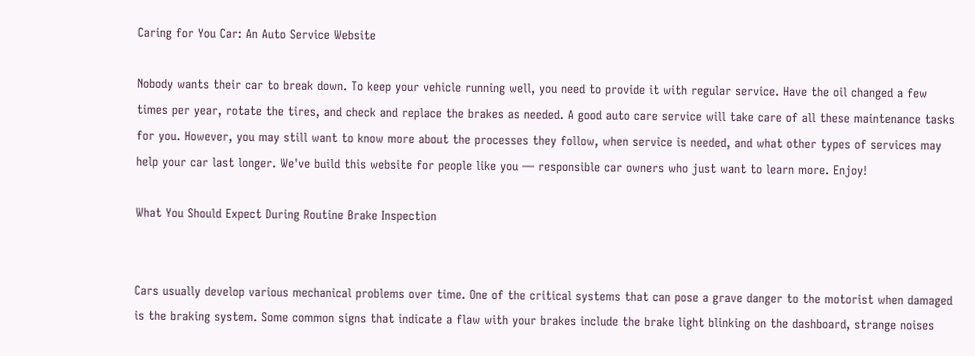Caring for You Car: An Auto Service Website

Nobody wants their car to break down. To keep your vehicle running well, you need to provide it with regular service. Have the oil changed a few times per year, rotate the tires, and check and replace the brakes as needed. A good auto care service will take care of all these maintenance tasks for you. However, you may still want to know more about the processes they follow, when service is needed, and what other types of services may help your car last longer. We've build this website for people like you — responsible car owners who just want to learn more. Enjoy!

What You Should Expect During Routine Brake Inspection


Cars usually develop various mechanical problems over time. One of the critical systems that can pose a grave danger to the motorist when damaged is the braking system. Some common signs that indicate a flaw with your brakes include the brake light blinking on the dashboard, strange noises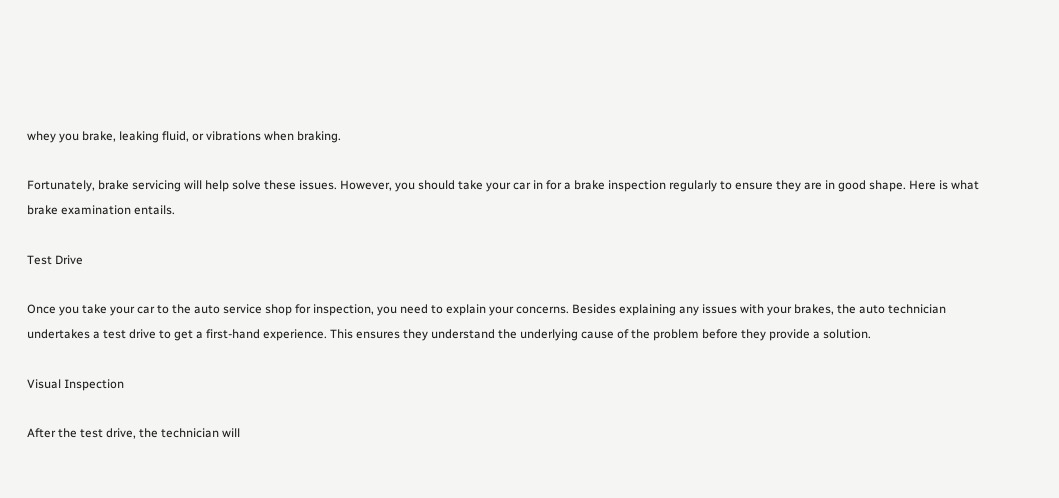whey you brake, leaking fluid, or vibrations when braking.

Fortunately, brake servicing will help solve these issues. However, you should take your car in for a brake inspection regularly to ensure they are in good shape. Here is what brake examination entails.

Test Drive

Once you take your car to the auto service shop for inspection, you need to explain your concerns. Besides explaining any issues with your brakes, the auto technician undertakes a test drive to get a first-hand experience. This ensures they understand the underlying cause of the problem before they provide a solution.

Visual Inspection

After the test drive, the technician will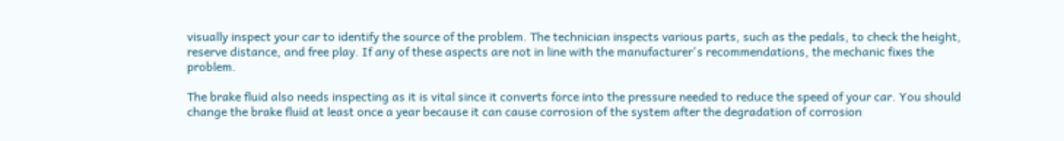visually inspect your car to identify the source of the problem. The technician inspects various parts, such as the pedals, to check the height, reserve distance, and free play. If any of these aspects are not in line with the manufacturer's recommendations, the mechanic fixes the problem.

The brake fluid also needs inspecting as it is vital since it converts force into the pressure needed to reduce the speed of your car. You should change the brake fluid at least once a year because it can cause corrosion of the system after the degradation of corrosion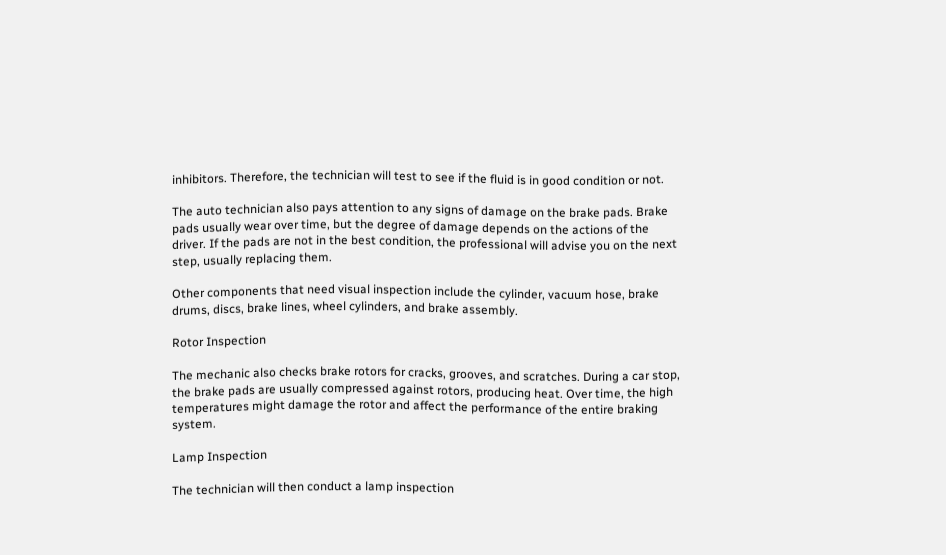inhibitors. Therefore, the technician will test to see if the fluid is in good condition or not.

The auto technician also pays attention to any signs of damage on the brake pads. Brake pads usually wear over time, but the degree of damage depends on the actions of the driver. If the pads are not in the best condition, the professional will advise you on the next step, usually replacing them.

Other components that need visual inspection include the cylinder, vacuum hose, brake drums, discs, brake lines, wheel cylinders, and brake assembly.

Rotor Inspection

The mechanic also checks brake rotors for cracks, grooves, and scratches. During a car stop, the brake pads are usually compressed against rotors, producing heat. Over time, the high temperatures might damage the rotor and affect the performance of the entire braking system.

Lamp Inspection

The technician will then conduct a lamp inspection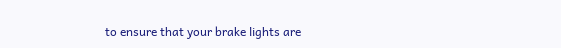to ensure that your brake lights are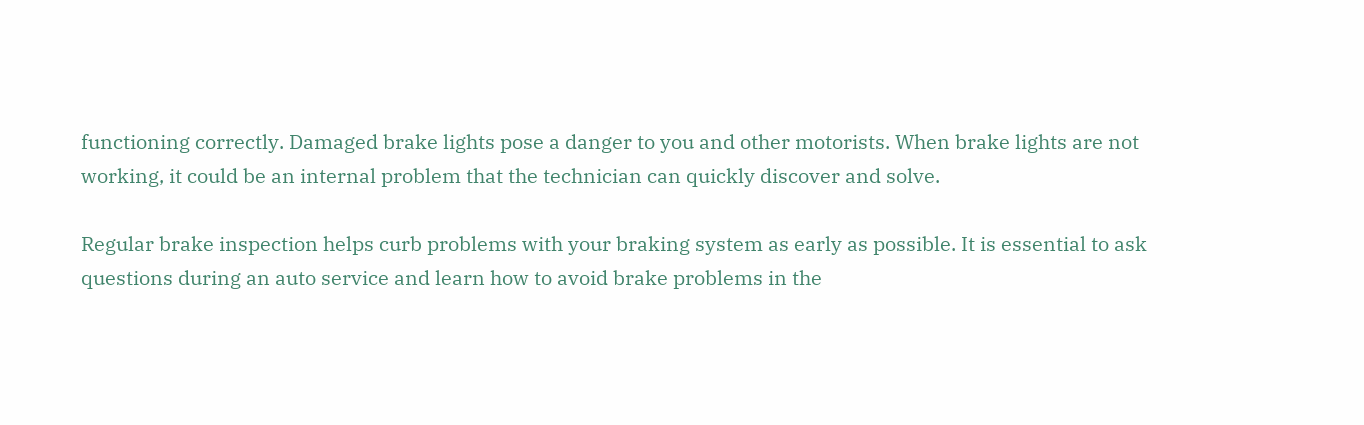functioning correctly. Damaged brake lights pose a danger to you and other motorists. When brake lights are not working, it could be an internal problem that the technician can quickly discover and solve.

Regular brake inspection helps curb problems with your braking system as early as possible. It is essential to ask questions during an auto service and learn how to avoid brake problems in the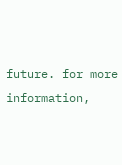future. for more information,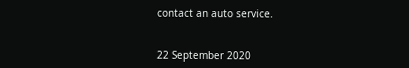contact an auto service.


22 September 2020